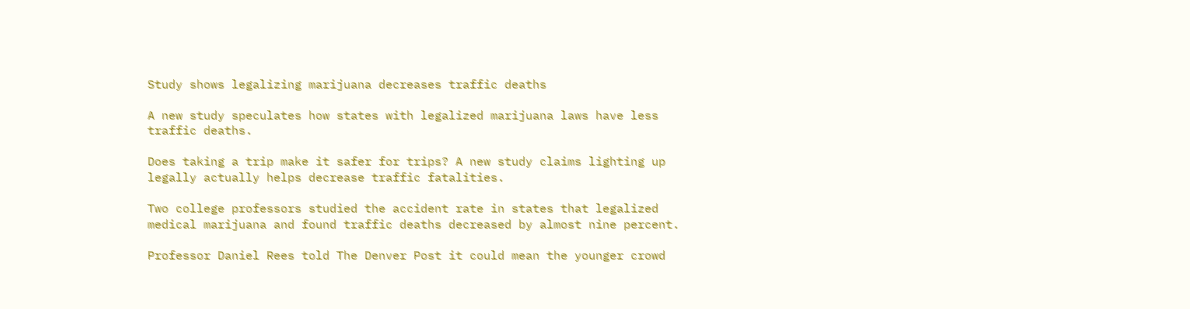Study shows legalizing marijuana decreases traffic deaths

A new study speculates how states with legalized marijuana laws have less traffic deaths.

Does taking a trip make it safer for trips? A new study claims lighting up legally actually helps decrease traffic fatalities.

Two college professors studied the accident rate in states that legalized medical marijuana and found traffic deaths decreased by almost nine percent.

Professor Daniel Rees told The Denver Post it could mean the younger crowd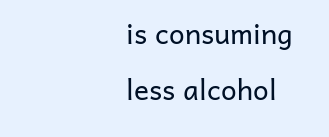is consuming less alcohol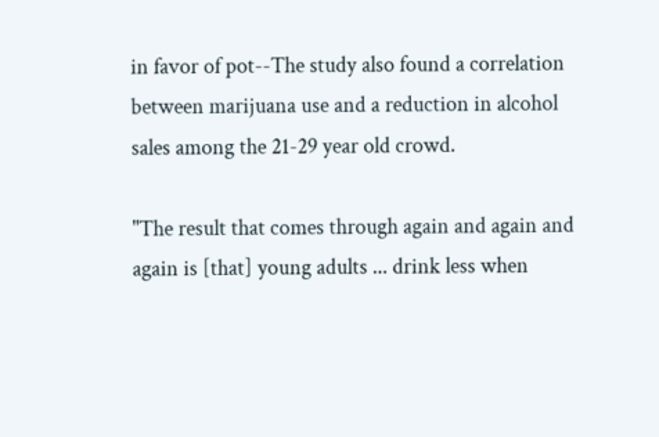in favor of pot--The study also found a correlation between marijuana use and a reduction in alcohol sales among the 21-29 year old crowd.

"The result that comes through again and again and again is [that] young adults ... drink less when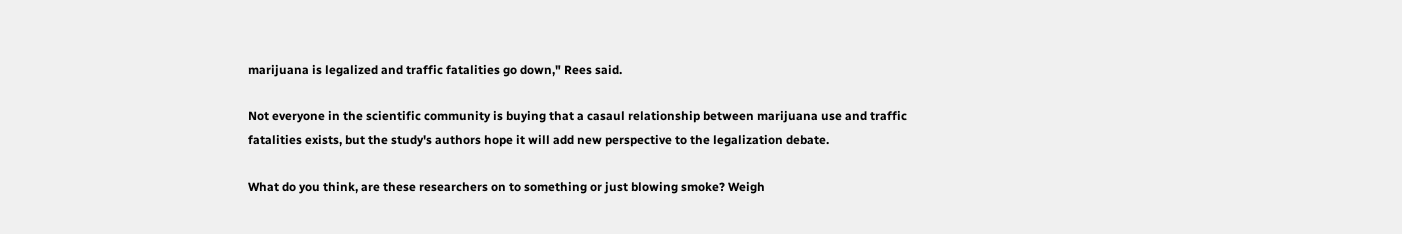marijuana is legalized and traffic fatalities go down," Rees said.

Not everyone in the scientific community is buying that a casaul relationship between marijuana use and traffic fatalities exists, but the study's authors hope it will add new perspective to the legalization debate.

What do you think, are these researchers on to something or just blowing smoke? Weigh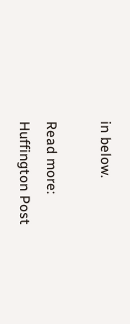in below.

Read more: Huffington Post